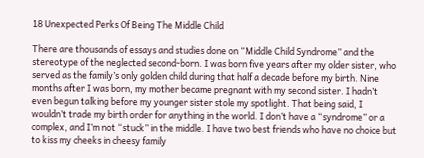18 Unexpected Perks Of Being The Middle Child

There are thousands of essays and studies done on “Middle Child Syndrome” and the stereotype of the neglected second-born. I was born five years after my older sister, who served as the family’s only golden child during that half a decade before my birth. Nine months after I was born, my mother became pregnant with my second sister. I hadn’t even begun talking before my younger sister stole my spotlight. That being said, I wouldn’t trade my birth order for anything in the world. I don’t have a “syndrome” or a complex, and I’m not “stuck” in the middle. I have two best friends who have no choice but to kiss my cheeks in cheesy family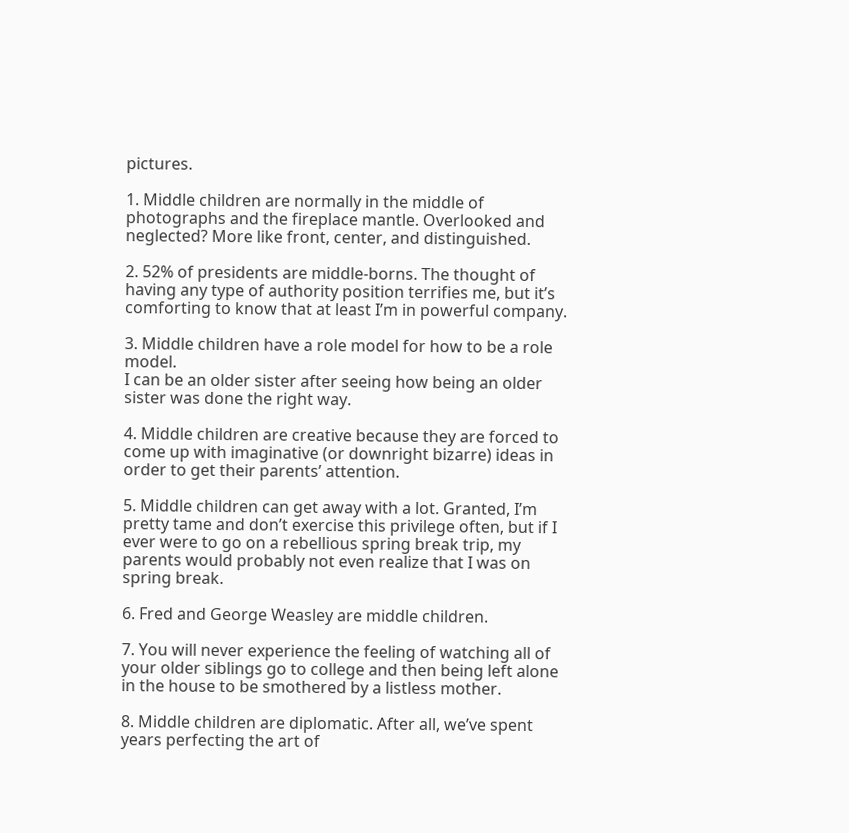pictures.

1. Middle children are normally in the middle of photographs and the fireplace mantle. Overlooked and neglected? More like front, center, and distinguished.

2. 52% of presidents are middle-borns. The thought of having any type of authority position terrifies me, but it’s comforting to know that at least I’m in powerful company.

3. Middle children have a role model for how to be a role model.
I can be an older sister after seeing how being an older sister was done the right way.

4. Middle children are creative because they are forced to come up with imaginative (or downright bizarre) ideas in order to get their parents’ attention.

5. Middle children can get away with a lot. Granted, I’m pretty tame and don’t exercise this privilege often, but if I ever were to go on a rebellious spring break trip, my parents would probably not even realize that I was on spring break.

6. Fred and George Weasley are middle children.

7. You will never experience the feeling of watching all of your older siblings go to college and then being left alone in the house to be smothered by a listless mother.

8. Middle children are diplomatic. After all, we’ve spent years perfecting the art of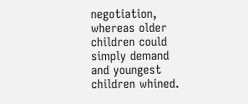negotiation, whereas older children could simply demand and youngest children whined.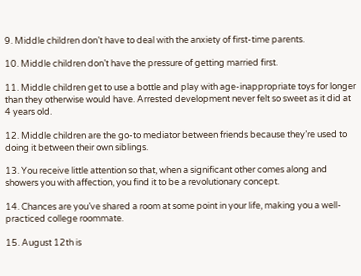9. Middle children don’t have to deal with the anxiety of first-time parents.

10. Middle children don’t have the pressure of getting married first.

11. Middle children get to use a bottle and play with age-inappropriate toys for longer than they otherwise would have. Arrested development never felt so sweet as it did at 4 years old.

12. Middle children are the go-to mediator between friends because they’re used to doing it between their own siblings.

13. You receive little attention so that, when a significant other comes along and showers you with affection, you find it to be a revolutionary concept.

14. Chances are you’ve shared a room at some point in your life, making you a well-practiced college roommate.

15. August 12th is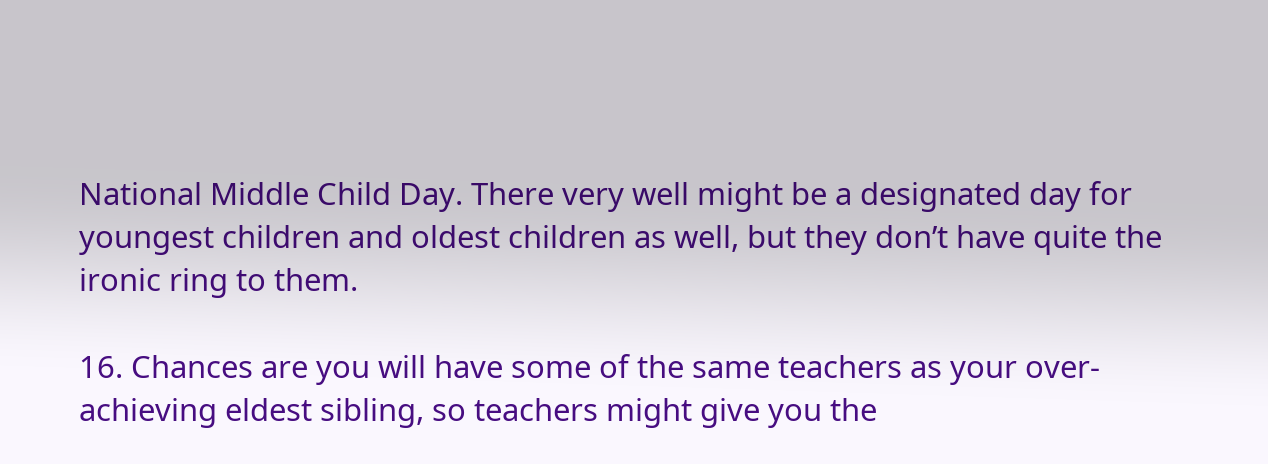National Middle Child Day. There very well might be a designated day for youngest children and oldest children as well, but they don’t have quite the ironic ring to them.

16. Chances are you will have some of the same teachers as your over-achieving eldest sibling, so teachers might give you the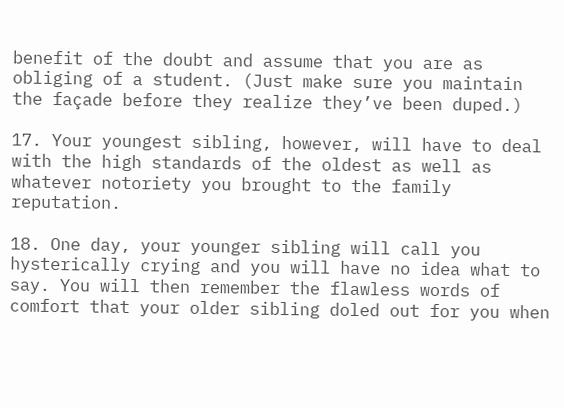benefit of the doubt and assume that you are as obliging of a student. (Just make sure you maintain the façade before they realize they’ve been duped.)

17. Your youngest sibling, however, will have to deal with the high standards of the oldest as well as whatever notoriety you brought to the family reputation.

18. One day, your younger sibling will call you hysterically crying and you will have no idea what to say. You will then remember the flawless words of comfort that your older sibling doled out for you when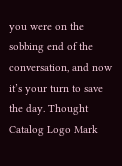you were on the sobbing end of the conversation, and now it’s your turn to save the day. Thought Catalog Logo Mark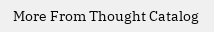More From Thought Catalog